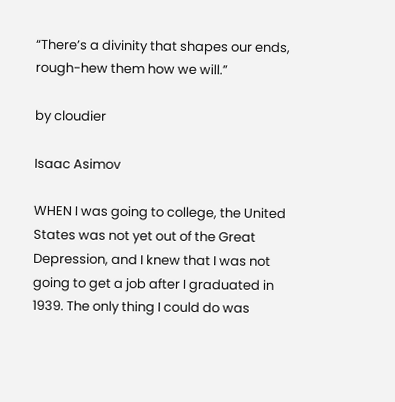“There’s a divinity that shapes our ends, rough-hew them how we will.”

by cloudier

Isaac Asimov

WHEN I was going to college, the United States was not yet out of the Great Depression, and I knew that I was not going to get a job after I graduated in 1939. The only thing I could do was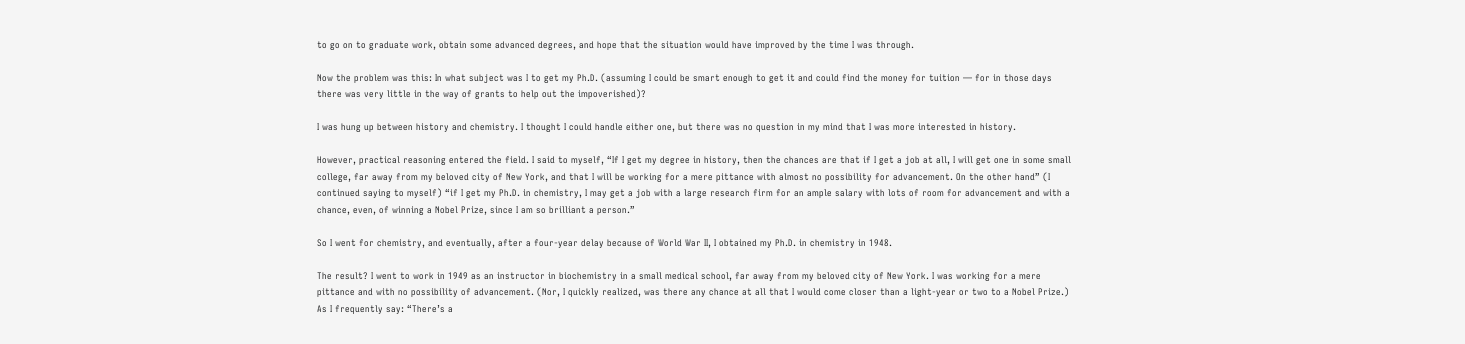to go on to graduate work, obtain some advanced degrees, and hope that the situation would have improved by the time I was through.

Now the problem was this: In what subject was I to get my Ph.D. (assuming I could be smart enough to get it and could find the money for tuition — for in those days there was very little in the way of grants to help out the impoverished)?

I was hung up between history and chemistry. I thought I could handle either one, but there was no question in my mind that I was more interested in history.

However, practical reasoning entered the field. I said to myself, “If I get my degree in history, then the chances are that if I get a job at all, I will get one in some small college, far away from my beloved city of New York, and that I will be working for a mere pittance with almost no possibility for advancement. On the other hand” (I continued saying to myself) “if I get my Ph.D. in chemistry, I may get a job with a large research firm for an ample salary with lots of room for advancement and with a chance, even, of winning a Nobel Prize, since I am so brilliant a person.”

So I went for chemistry, and eventually, after a four-year delay because of World War II, I obtained my Ph.D. in chemistry in 1948.

The result? I went to work in 1949 as an instructor in biochemistry in a small medical school, far away from my beloved city of New York. I was working for a mere pittance and with no possibility of advancement. (Nor, I quickly realized, was there any chance at all that I would come closer than a light-year or two to a Nobel Prize.) As I frequently say: “There’s a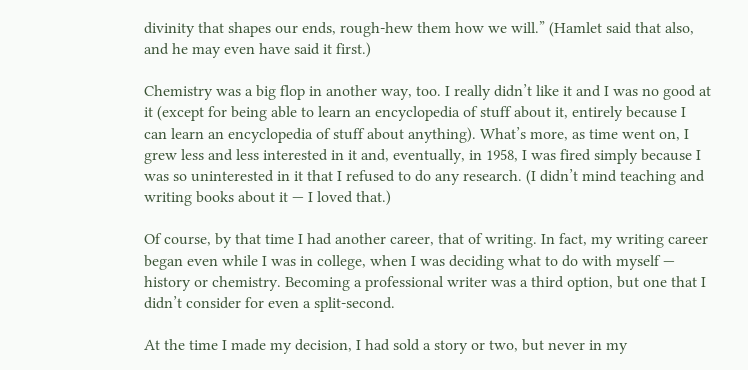divinity that shapes our ends, rough-hew them how we will.” (Hamlet said that also, and he may even have said it first.)

Chemistry was a big flop in another way, too. I really didn’t like it and I was no good at it (except for being able to learn an encyclopedia of stuff about it, entirely because I can learn an encyclopedia of stuff about anything). What’s more, as time went on, I grew less and less interested in it and, eventually, in 1958, I was fired simply because I was so uninterested in it that I refused to do any research. (I didn’t mind teaching and writing books about it — I loved that.)

Of course, by that time I had another career, that of writing. In fact, my writing career began even while I was in college, when I was deciding what to do with myself — history or chemistry. Becoming a professional writer was a third option, but one that I didn’t consider for even a split-second.

At the time I made my decision, I had sold a story or two, but never in my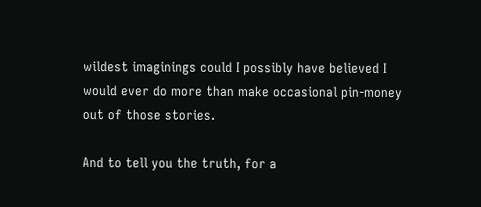wildest imaginings could I possibly have believed I would ever do more than make occasional pin-money out of those stories.

And to tell you the truth, for a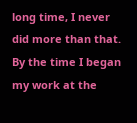long time, I never did more than that. By the time I began my work at the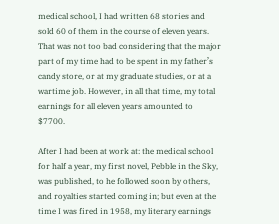medical school, I had written 68 stories and sold 60 of them in the course of eleven years. That was not too bad considering that the major part of my time had to be spent in my father’s candy store, or at my graduate studies, or at a wartime job. However, in all that time, my total earnings for all eleven years amounted to $7700.

After I had been at work at: the medical school for half a year, my first novel, Pebble in the Sky, was published, to he followed soon by others, and royalties started coming in; but even at the time I was fired in 1958, my literary earnings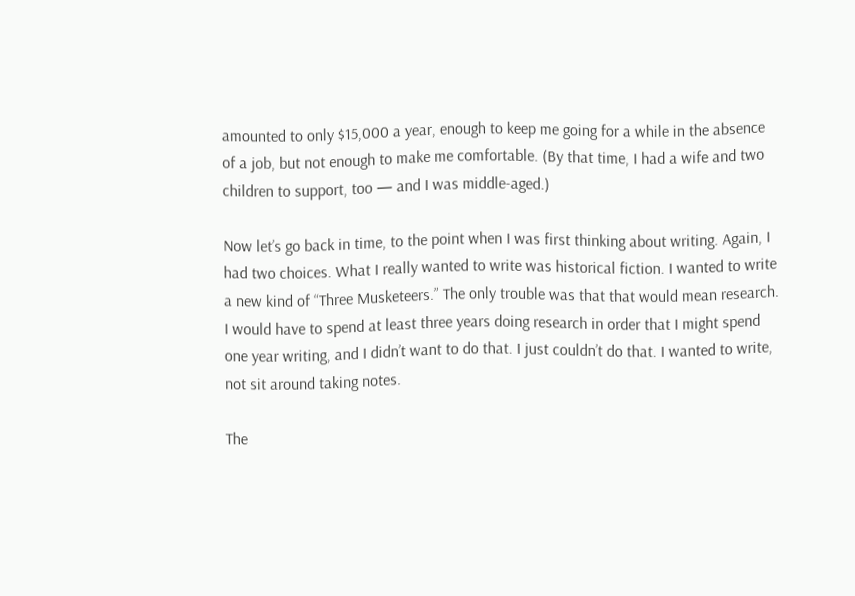amounted to only $15,000 a year, enough to keep me going for a while in the absence of a job, but not enough to make me comfortable. (By that time, I had a wife and two children to support, too — and I was middle-aged.)

Now let’s go back in time, to the point when I was first thinking about writing. Again, I had two choices. What I really wanted to write was historical fiction. I wanted to write a new kind of “Three Musketeers.” The only trouble was that that would mean research. I would have to spend at least three years doing research in order that I might spend one year writing, and I didn’t want to do that. I just couldn’t do that. I wanted to write, not sit around taking notes.

The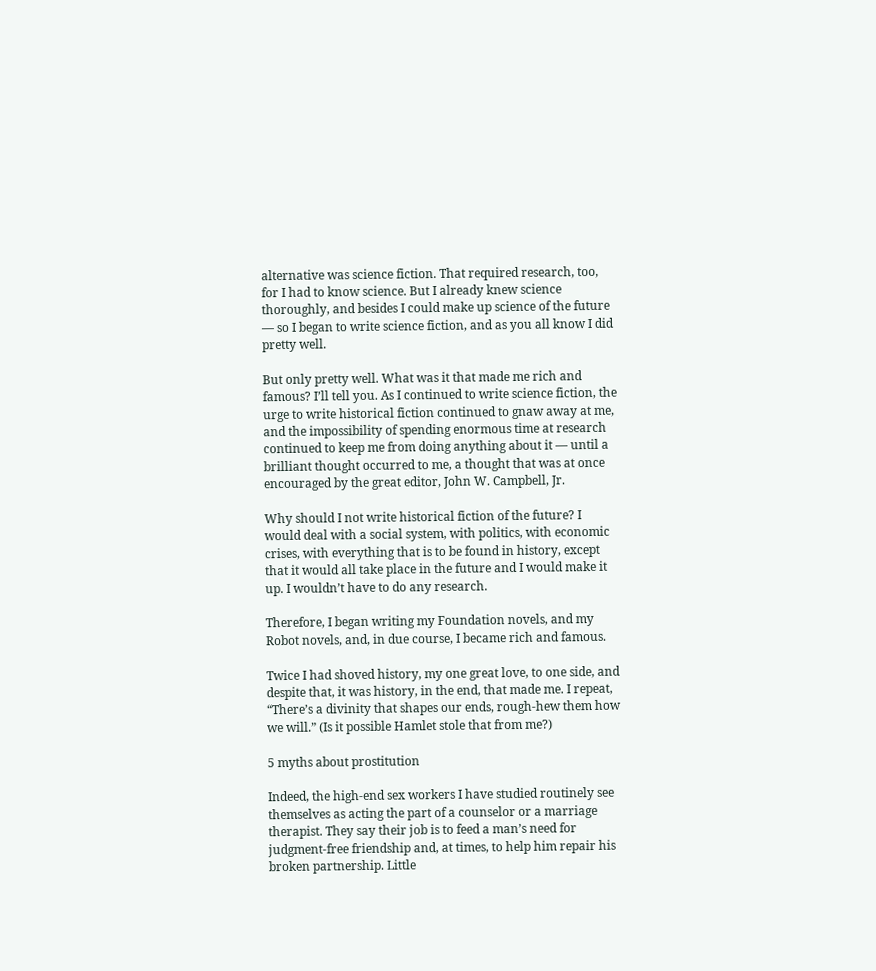alternative was science fiction. That required research, too, for I had to know science. But I already knew science thoroughly, and besides I could make up science of the future — so I began to write science fiction, and as you all know I did pretty well.

But only pretty well. What was it that made me rich and famous? I’ll tell you. As I continued to write science fiction, the urge to write historical fiction continued to gnaw away at me, and the impossibility of spending enormous time at research continued to keep me from doing anything about it — until a brilliant thought occurred to me, a thought that was at once encouraged by the great editor, John W. Campbell, Jr.

Why should I not write historical fiction of the future? I would deal with a social system, with politics, with economic crises, with everything that is to be found in history, except that it would all take place in the future and I would make it up. I wouldn’t have to do any research.

Therefore, I began writing my Foundation novels, and my Robot novels, and, in due course, I became rich and famous.

Twice I had shoved history, my one great love, to one side, and despite that, it was history, in the end, that made me. I repeat, “There’s a divinity that shapes our ends, rough-hew them how we will.” (Is it possible Hamlet stole that from me?)

5 myths about prostitution

Indeed, the high-end sex workers I have studied routinely see themselves as acting the part of a counselor or a marriage therapist. They say their job is to feed a man’s need for judgment-free friendship and, at times, to help him repair his broken partnership. Little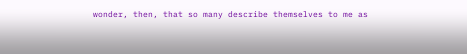wonder, then, that so many describe themselves to me as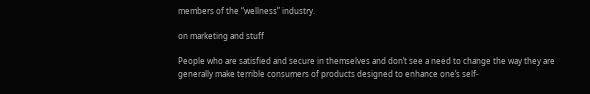members of the “wellness” industry.

on marketing and stuff

People who are satisfied and secure in themselves and don’t see a need to change the way they are generally make terrible consumers of products designed to enhance one’s self-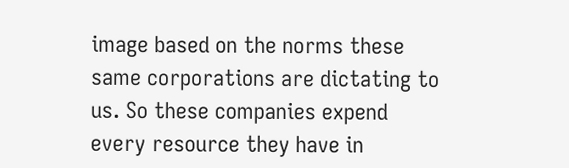image based on the norms these same corporations are dictating to us. So these companies expend every resource they have in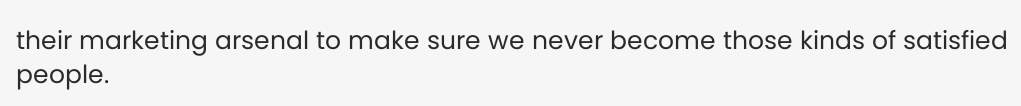their marketing arsenal to make sure we never become those kinds of satisfied people.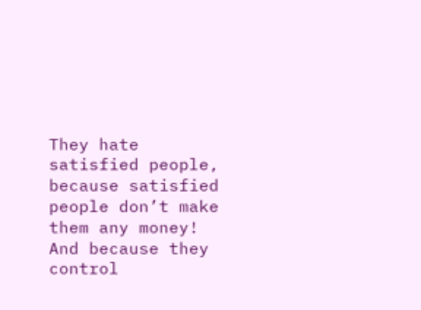They hate satisfied people, because satisfied people don’t make them any money! And because they control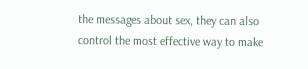the messages about sex, they can also control the most effective way to make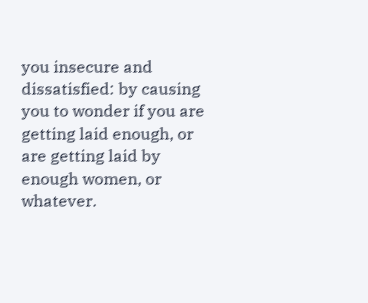you insecure and dissatisfied: by causing you to wonder if you are getting laid enough, or are getting laid by enough women, or whatever.